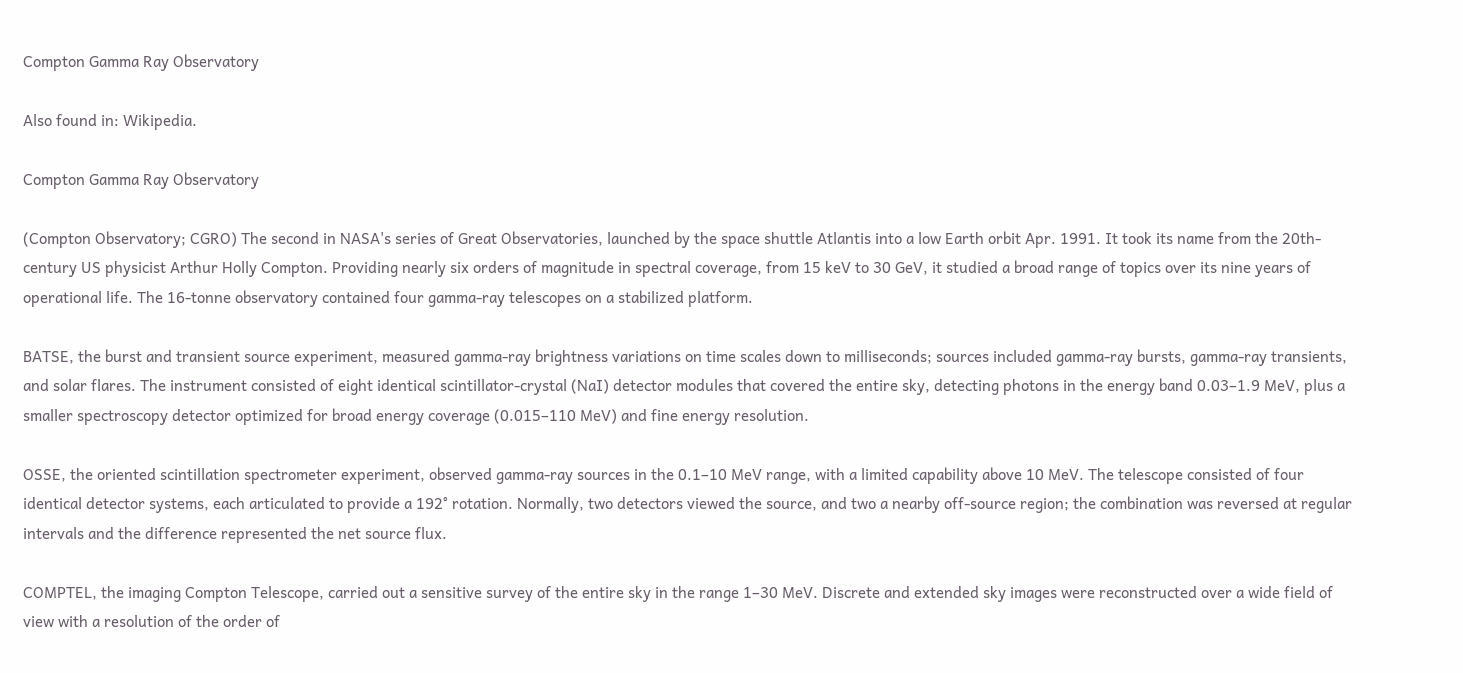Compton Gamma Ray Observatory

Also found in: Wikipedia.

Compton Gamma Ray Observatory

(Compton Observatory; CGRO) The second in NASA's series of Great Observatories, launched by the space shuttle Atlantis into a low Earth orbit Apr. 1991. It took its name from the 20th-century US physicist Arthur Holly Compton. Providing nearly six orders of magnitude in spectral coverage, from 15 keV to 30 GeV, it studied a broad range of topics over its nine years of operational life. The 16-tonne observatory contained four gamma-ray telescopes on a stabilized platform.

BATSE, the burst and transient source experiment, measured gamma-ray brightness variations on time scales down to milliseconds; sources included gamma-ray bursts, gamma-ray transients, and solar flares. The instrument consisted of eight identical scintillator-crystal (NaI) detector modules that covered the entire sky, detecting photons in the energy band 0.03–1.9 MeV, plus a smaller spectroscopy detector optimized for broad energy coverage (0.015–110 MeV) and fine energy resolution.

OSSE, the oriented scintillation spectrometer experiment, observed gamma-ray sources in the 0.1–10 MeV range, with a limited capability above 10 MeV. The telescope consisted of four identical detector systems, each articulated to provide a 192° rotation. Normally, two detectors viewed the source, and two a nearby off-source region; the combination was reversed at regular intervals and the difference represented the net source flux.

COMPTEL, the imaging Compton Telescope, carried out a sensitive survey of the entire sky in the range 1–30 MeV. Discrete and extended sky images were reconstructed over a wide field of view with a resolution of the order of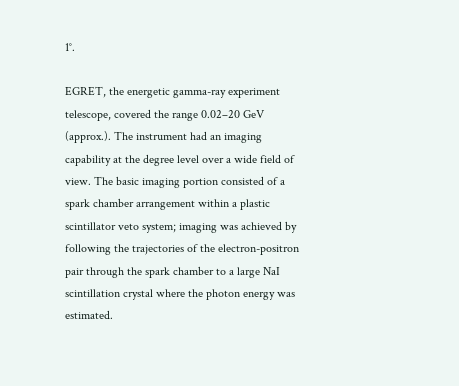1°.

EGRET, the energetic gamma-ray experiment telescope, covered the range 0.02–20 GeV (approx.). The instrument had an imaging capability at the degree level over a wide field of view. The basic imaging portion consisted of a spark chamber arrangement within a plastic scintillator veto system; imaging was achieved by following the trajectories of the electron-positron pair through the spark chamber to a large NaI scintillation crystal where the photon energy was estimated.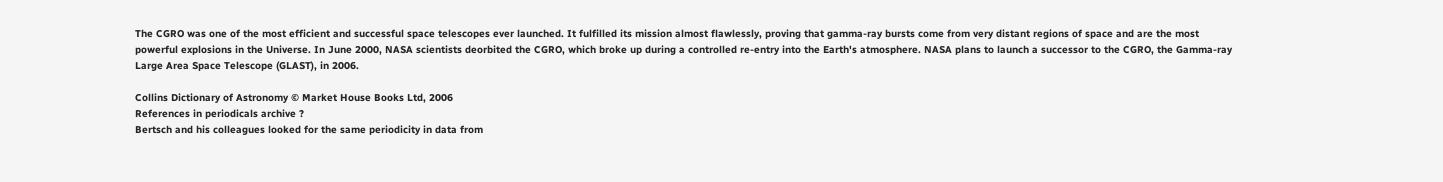The CGRO was one of the most efficient and successful space telescopes ever launched. It fulfilled its mission almost flawlessly, proving that gamma-ray bursts come from very distant regions of space and are the most powerful explosions in the Universe. In June 2000, NASA scientists deorbited the CGRO, which broke up during a controlled re-entry into the Earth's atmosphere. NASA plans to launch a successor to the CGRO, the Gamma-ray Large Area Space Telescope (GLAST), in 2006.

Collins Dictionary of Astronomy © Market House Books Ltd, 2006
References in periodicals archive ?
Bertsch and his colleagues looked for the same periodicity in data from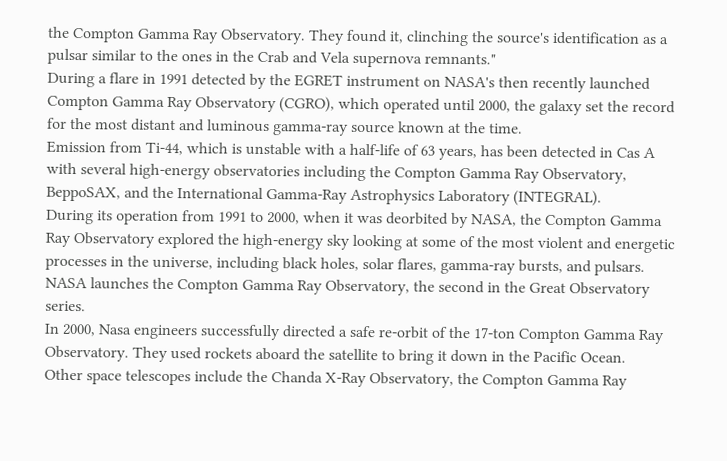the Compton Gamma Ray Observatory. They found it, clinching the source's identification as a pulsar similar to the ones in the Crab and Vela supernova remnants."
During a flare in 1991 detected by the EGRET instrument on NASA's then recently launched Compton Gamma Ray Observatory (CGRO), which operated until 2000, the galaxy set the record for the most distant and luminous gamma-ray source known at the time.
Emission from Ti-44, which is unstable with a half-life of 63 years, has been detected in Cas A with several high-energy observatories including the Compton Gamma Ray Observatory, BeppoSAX, and the International Gamma-Ray Astrophysics Laboratory (INTEGRAL).
During its operation from 1991 to 2000, when it was deorbited by NASA, the Compton Gamma Ray Observatory explored the high-energy sky looking at some of the most violent and energetic processes in the universe, including black holes, solar flares, gamma-ray bursts, and pulsars.
NASA launches the Compton Gamma Ray Observatory, the second in the Great Observatory series.
In 2000, Nasa engineers successfully directed a safe re-orbit of the 17-ton Compton Gamma Ray Observatory. They used rockets aboard the satellite to bring it down in the Pacific Ocean.
Other space telescopes include the Chanda X-Ray Observatory, the Compton Gamma Ray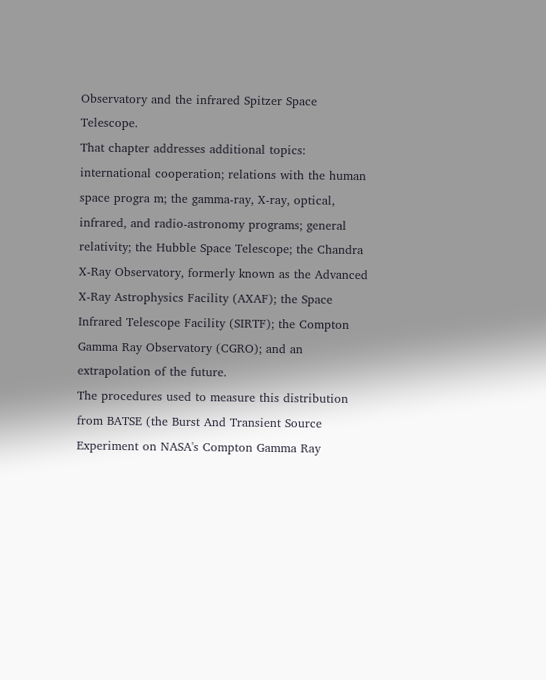Observatory and the infrared Spitzer Space Telescope.
That chapter addresses additional topics: international cooperation; relations with the human space progra m; the gamma-ray, X-ray, optical, infrared, and radio-astronomy programs; general relativity; the Hubble Space Telescope; the Chandra X-Ray Observatory, formerly known as the Advanced X-Ray Astrophysics Facility (AXAF); the Space Infrared Telescope Facility (SIRTF); the Compton Gamma Ray Observatory (CGRO); and an extrapolation of the future.
The procedures used to measure this distribution from BATSE (the Burst And Transient Source Experiment on NASA's Compton Gamma Ray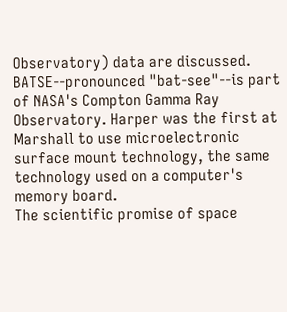Observatory) data are discussed.
BATSE--pronounced "bat-see"--is part of NASA's Compton Gamma Ray Observatory. Harper was the first at Marshall to use microelectronic surface mount technology, the same technology used on a computer's memory board.
The scientific promise of space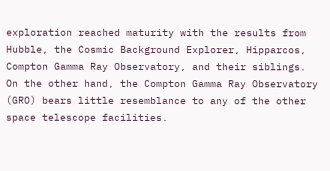exploration reached maturity with the results from Hubble, the Cosmic Background Explorer, Hipparcos, Compton Gamma Ray Observatory, and their siblings.
On the other hand, the Compton Gamma Ray Observatory (GRO) bears little resemblance to any of the other space telescope facilities.